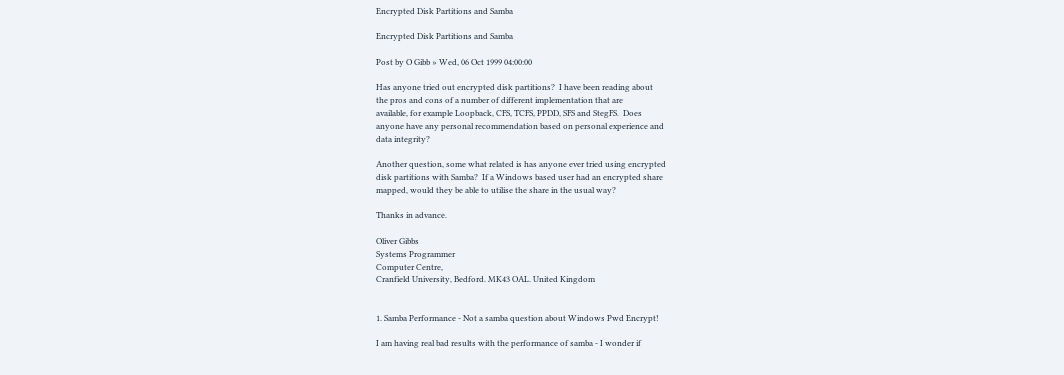Encrypted Disk Partitions and Samba

Encrypted Disk Partitions and Samba

Post by O Gibb » Wed, 06 Oct 1999 04:00:00

Has anyone tried out encrypted disk partitions?  I have been reading about
the pros and cons of a number of different implementation that are
available, for example Loopback, CFS, TCFS, PPDD, SFS and StegFS.  Does
anyone have any personal recommendation based on personal experience and
data integrity?

Another question, some what related is has anyone ever tried using encrypted
disk partitions with Samba?  If a Windows based user had an encrypted share
mapped, would they be able to utilise the share in the usual way?

Thanks in advance.

Oliver Gibbs
Systems Programmer
Computer Centre,
Cranfield University, Bedford. MK43 OAL. United Kingdom


1. Samba Performance - Not a samba question about Windows Pwd Encrypt!

I am having real bad results with the performance of samba - I wonder if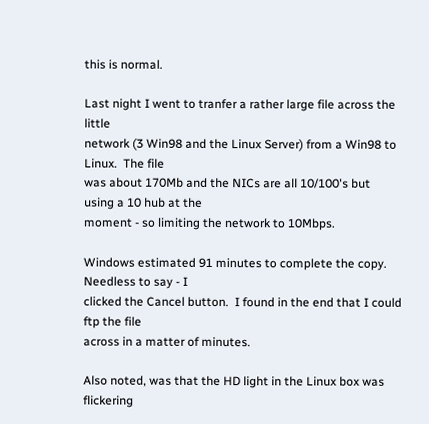this is normal.

Last night I went to tranfer a rather large file across the little
network (3 Win98 and the Linux Server) from a Win98 to Linux.  The file
was about 170Mb and the NICs are all 10/100's but using a 10 hub at the
moment - so limiting the network to 10Mbps.

Windows estimated 91 minutes to complete the copy.  Needless to say - I
clicked the Cancel button.  I found in the end that I could ftp the file
across in a matter of minutes.

Also noted, was that the HD light in the Linux box was flickering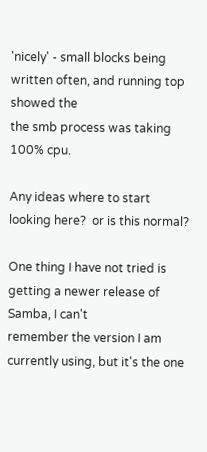'nicely' - small blocks being written often, and running top showed the
the smb process was taking 100% cpu.

Any ideas where to start looking here?  or is this normal?

One thing I have not tried is getting a newer release of Samba, I can't
remember the version I am currently using, but it's the one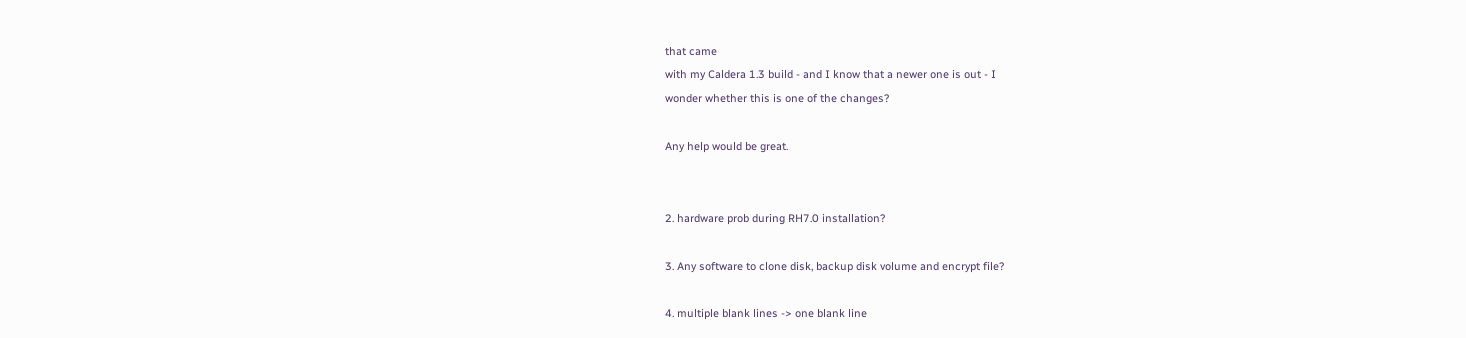that came
with my Caldera 1.3 build - and I know that a newer one is out - I
wonder whether this is one of the changes?

Any help would be great.


2. hardware prob during RH7.0 installation?

3. Any software to clone disk, backup disk volume and encrypt file?

4. multiple blank lines -> one blank line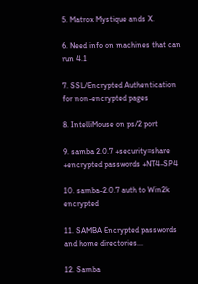5. Matrox Mystique ands X.

6. Need info on machines that can run 4.1

7. SSL/Encrypted Authentication for non-encrypted pages

8. IntelliMouse on ps/2 port

9. samba 2.0.7 +security=share +encrypted passwords +NT4-SP4

10. samba-2.0.7 auth to Win2k encrypted

11. SAMBA Encrypted passwords and home directories...

12. Samba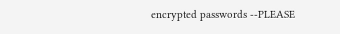encrypted passwords --PLEASE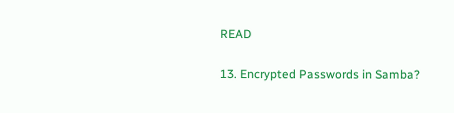READ

13. Encrypted Passwords in Samba?